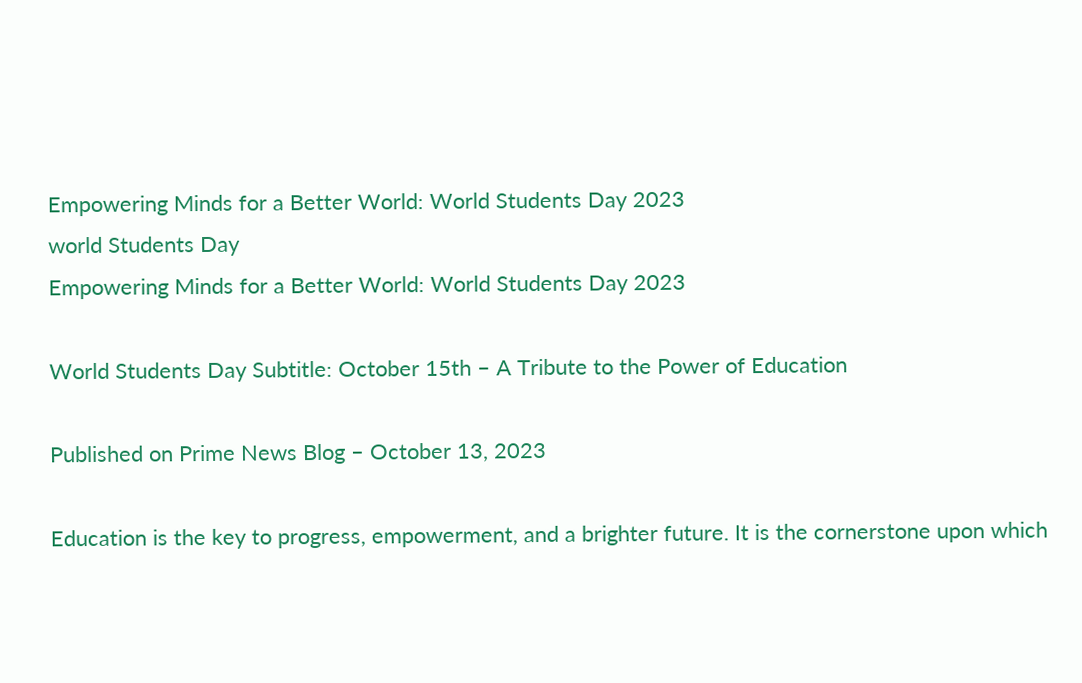Empowering Minds for a Better World: World Students Day 2023
world Students Day
Empowering Minds for a Better World: World Students Day 2023

World Students Day Subtitle: October 15th – A Tribute to the Power of Education

Published on Prime News Blog – October 13, 2023

Education is the key to progress, empowerment, and a brighter future. It is the cornerstone upon which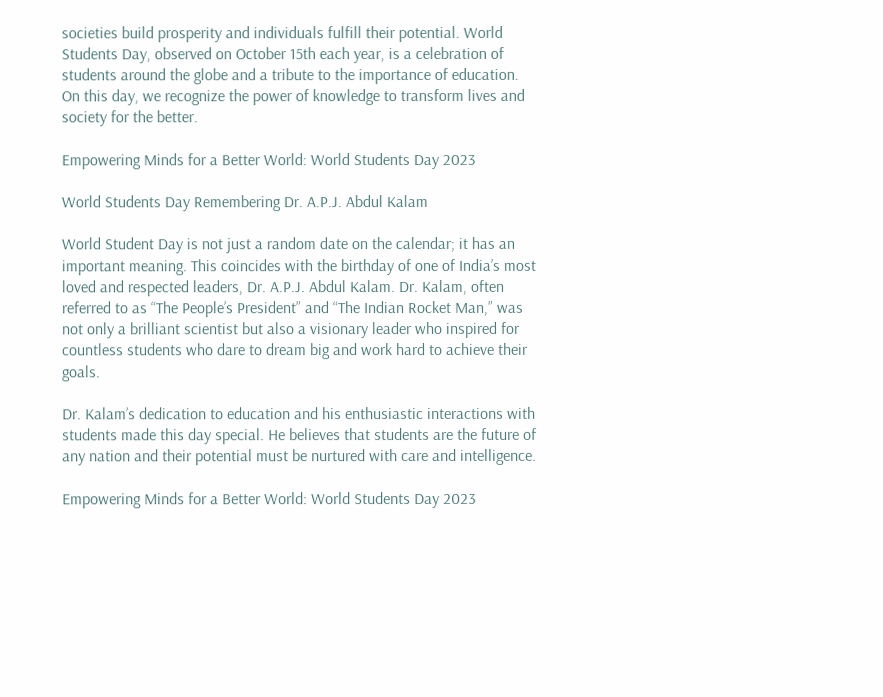societies build prosperity and individuals fulfill their potential. World Students Day, observed on October 15th each year, is a celebration of students around the globe and a tribute to the importance of education. On this day, we recognize the power of knowledge to transform lives and society for the better.

Empowering Minds for a Better World: World Students Day 2023

World Students Day Remembering Dr. A.P.J. Abdul Kalam

World Student Day is not just a random date on the calendar; it has an important meaning. This coincides with the birthday of one of India’s most loved and respected leaders, Dr. A.P.J. Abdul Kalam. Dr. Kalam, often referred to as “The People’s President” and “The Indian Rocket Man,” was not only a brilliant scientist but also a visionary leader who inspired for countless students who dare to dream big and work hard to achieve their goals.

Dr. Kalam’s dedication to education and his enthusiastic interactions with students made this day special. He believes that students are the future of any nation and their potential must be nurtured with care and intelligence.

Empowering Minds for a Better World: World Students Day 2023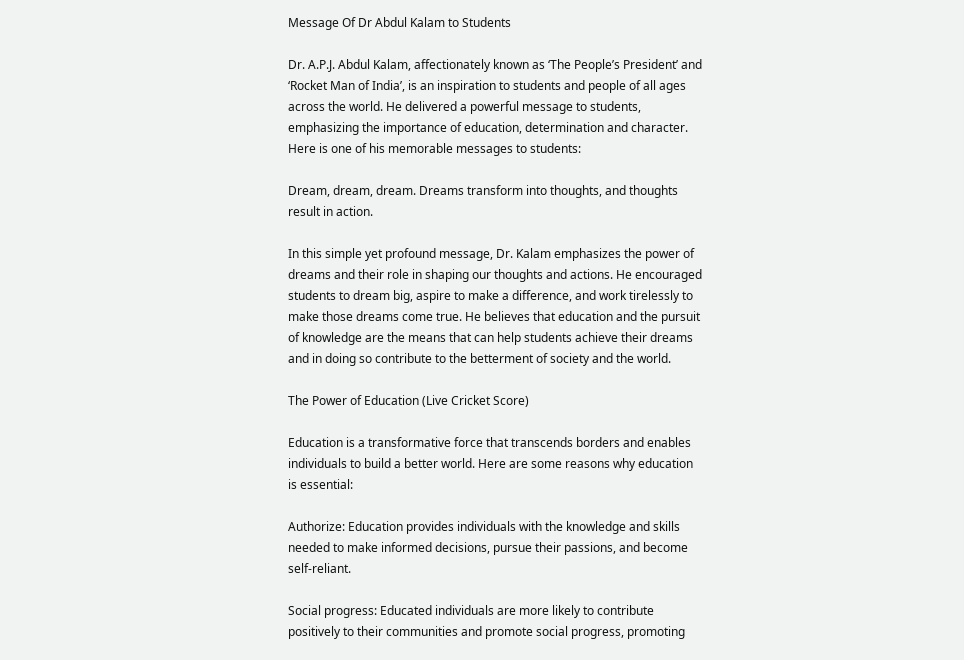Message Of Dr Abdul Kalam to Students

Dr. A.P.J. Abdul Kalam, affectionately known as ‘The People’s President’ and ‘Rocket Man of India’, is an inspiration to students and people of all ages across the world. He delivered a powerful message to students, emphasizing the importance of education, determination and character. Here is one of his memorable messages to students:

Dream, dream, dream. Dreams transform into thoughts, and thoughts result in action.

In this simple yet profound message, Dr. Kalam emphasizes the power of dreams and their role in shaping our thoughts and actions. He encouraged students to dream big, aspire to make a difference, and work tirelessly to make those dreams come true. He believes that education and the pursuit of knowledge are the means that can help students achieve their dreams and in doing so contribute to the betterment of society and the world.

The Power of Education (Live Cricket Score)

Education is a transformative force that transcends borders and enables individuals to build a better world. Here are some reasons why education is essential:

Authorize: Education provides individuals with the knowledge and skills needed to make informed decisions, pursue their passions, and become self-reliant.

Social progress: Educated individuals are more likely to contribute positively to their communities and promote social progress, promoting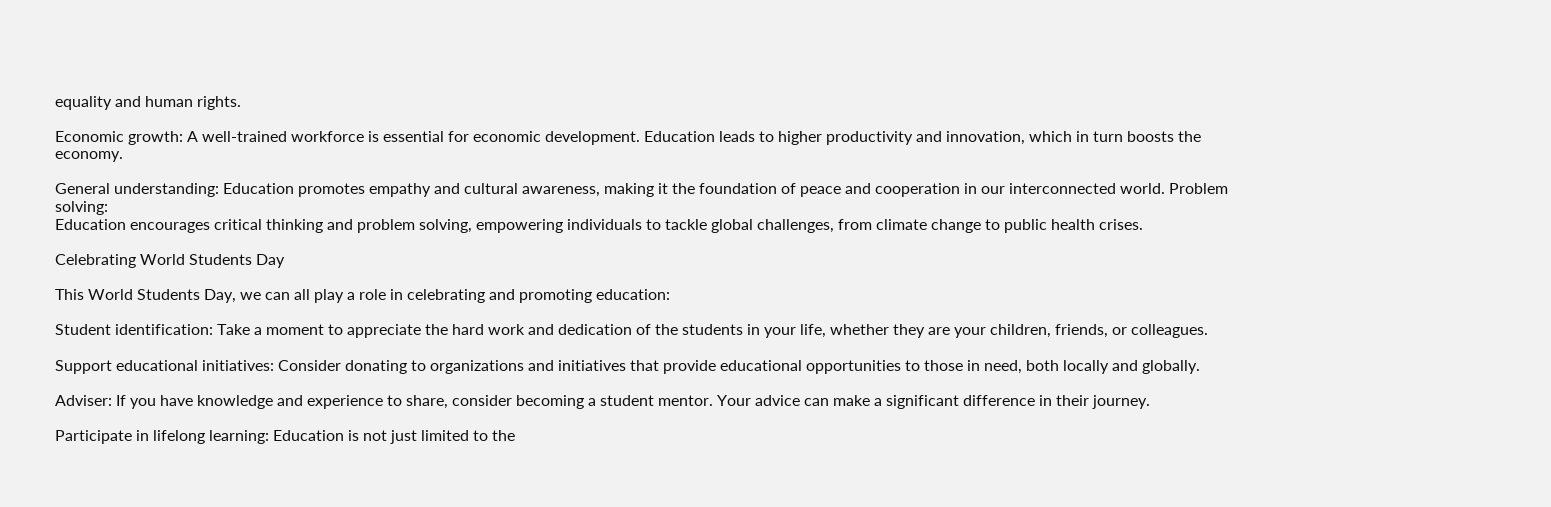equality and human rights.

Economic growth: A well-trained workforce is essential for economic development. Education leads to higher productivity and innovation, which in turn boosts the economy.

General understanding: Education promotes empathy and cultural awareness, making it the foundation of peace and cooperation in our interconnected world. Problem solving:
Education encourages critical thinking and problem solving, empowering individuals to tackle global challenges, from climate change to public health crises.

Celebrating World Students Day

This World Students Day, we can all play a role in celebrating and promoting education:

Student identification: Take a moment to appreciate the hard work and dedication of the students in your life, whether they are your children, friends, or colleagues.

Support educational initiatives: Consider donating to organizations and initiatives that provide educational opportunities to those in need, both locally and globally.

Adviser: If you have knowledge and experience to share, consider becoming a student mentor. Your advice can make a significant difference in their journey.

Participate in lifelong learning: Education is not just limited to the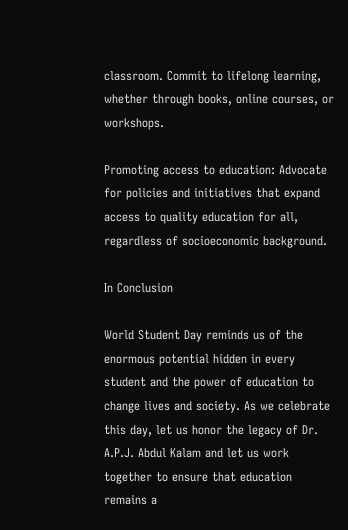classroom. Commit to lifelong learning, whether through books, online courses, or workshops.

Promoting access to education: Advocate for policies and initiatives that expand access to quality education for all, regardless of socioeconomic background.

In Conclusion

World Student Day reminds us of the enormous potential hidden in every student and the power of education to change lives and society. As we celebrate this day, let us honor the legacy of Dr. A.P.J. Abdul Kalam and let us work together to ensure that education remains a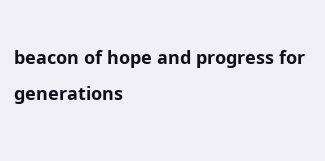beacon of hope and progress for generations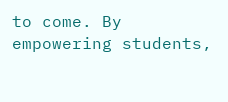to come. By empowering students,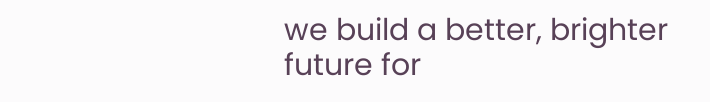we build a better, brighter future for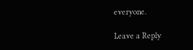everyone.

Leave a Reply